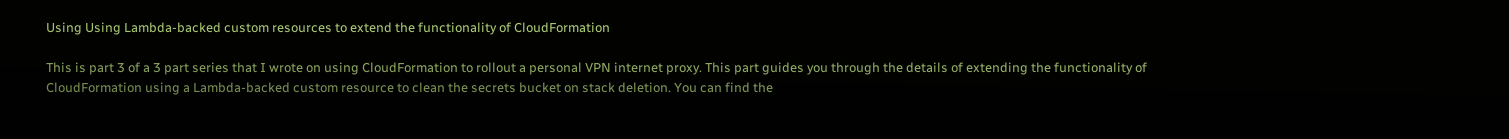Using Using Lambda-backed custom resources to extend the functionality of CloudFormation

This is part 3 of a 3 part series that I wrote on using CloudFormation to rollout a personal VPN internet proxy. This part guides you through the details of extending the functionality of CloudFormation using a Lambda-backed custom resource to clean the secrets bucket on stack deletion. You can find the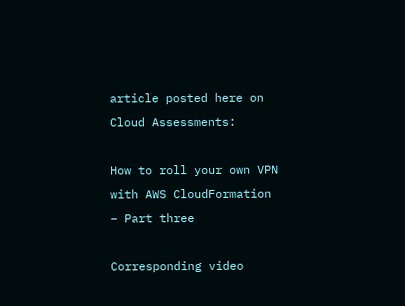article posted here on Cloud Assessments:

How to roll your own VPN with AWS CloudFormation – Part three

Corresponding video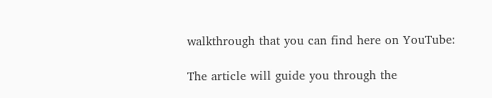walkthrough that you can find here on YouTube:

The article will guide you through the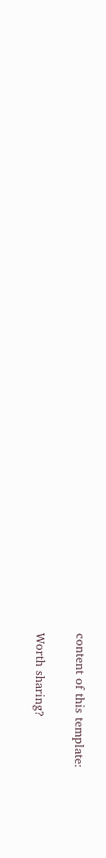content of this template:

Worth sharing?